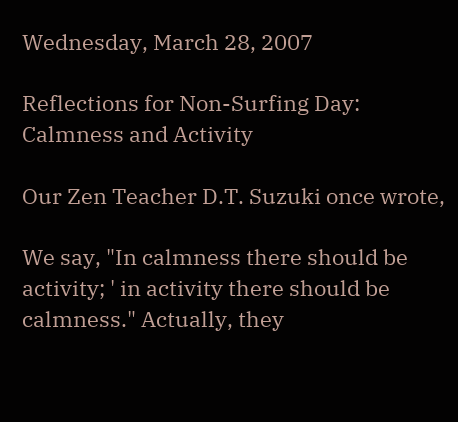Wednesday, March 28, 2007

Reflections for Non-Surfing Day: Calmness and Activity

Our Zen Teacher D.T. Suzuki once wrote,

We say, "In calmness there should be activity; ' in activity there should be calmness." Actually, they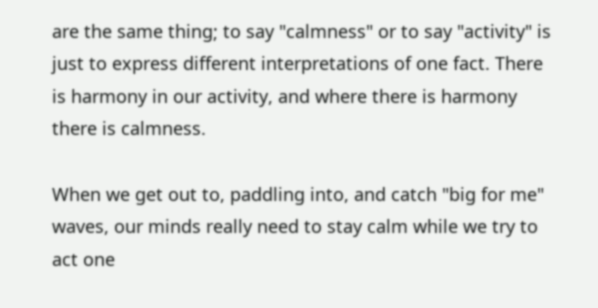are the same thing; to say "calmness" or to say "activity" is just to express different interpretations of one fact. There is harmony in our activity, and where there is harmony there is calmness.

When we get out to, paddling into, and catch "big for me" waves, our minds really need to stay calm while we try to act one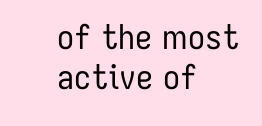of the most active of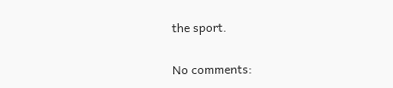the sport.

No comments: